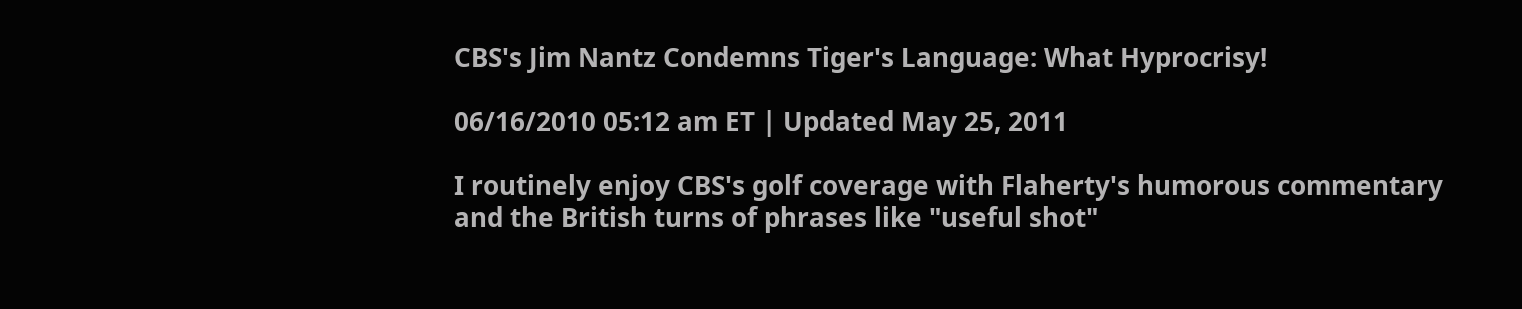CBS's Jim Nantz Condemns Tiger's Language: What Hyprocrisy!

06/16/2010 05:12 am ET | Updated May 25, 2011

I routinely enjoy CBS's golf coverage with Flaherty's humorous commentary and the British turns of phrases like "useful shot"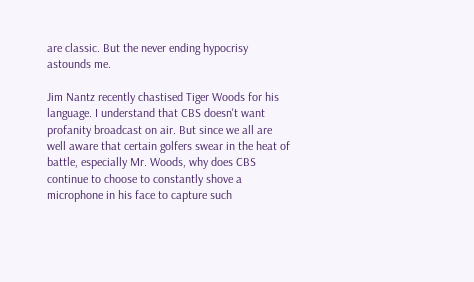are classic. But the never ending hypocrisy astounds me.

Jim Nantz recently chastised Tiger Woods for his language. I understand that CBS doesn't want profanity broadcast on air. But since we all are well aware that certain golfers swear in the heat of battle, especially Mr. Woods, why does CBS continue to choose to constantly shove a microphone in his face to capture such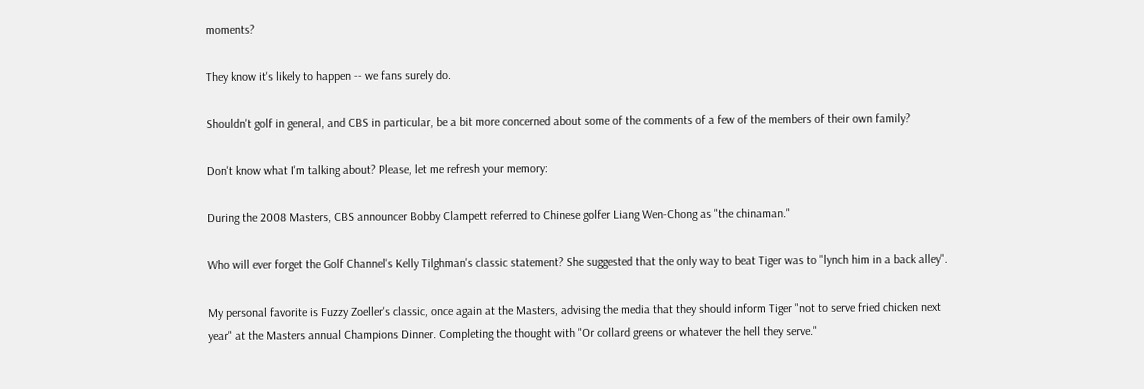moments?

They know it's likely to happen -- we fans surely do.

Shouldn't golf in general, and CBS in particular, be a bit more concerned about some of the comments of a few of the members of their own family?

Don't know what I'm talking about? Please, let me refresh your memory:

During the 2008 Masters, CBS announcer Bobby Clampett referred to Chinese golfer Liang Wen-Chong as "the chinaman."

Who will ever forget the Golf Channel's Kelly Tilghman's classic statement? She suggested that the only way to beat Tiger was to "lynch him in a back alley".

My personal favorite is Fuzzy Zoeller's classic, once again at the Masters, advising the media that they should inform Tiger "not to serve fried chicken next year" at the Masters annual Champions Dinner. Completing the thought with "Or collard greens or whatever the hell they serve."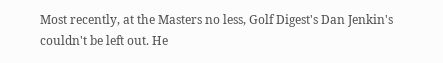Most recently, at the Masters no less, Golf Digest's Dan Jenkin's couldn't be left out. He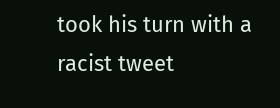took his turn with a racist tweet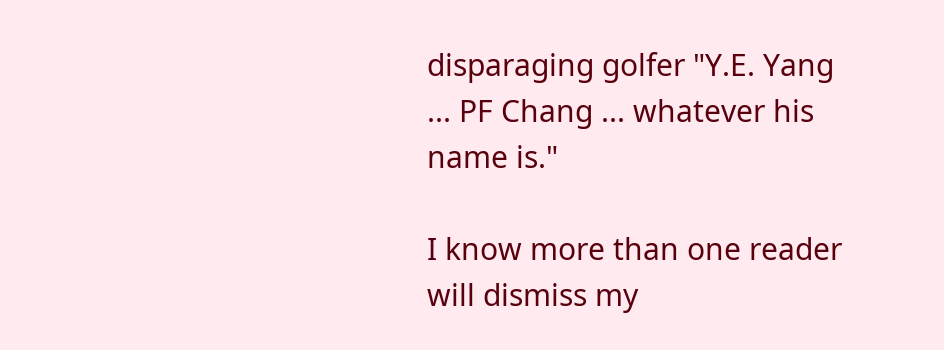disparaging golfer "Y.E. Yang ... PF Chang ... whatever his name is."

I know more than one reader will dismiss my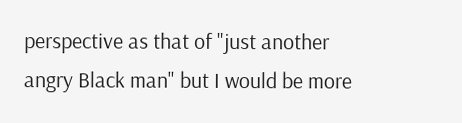perspective as that of "just another angry Black man" but I would be more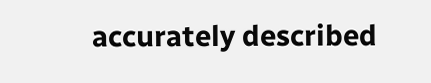accurately described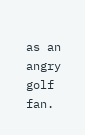as an angry golf fan.